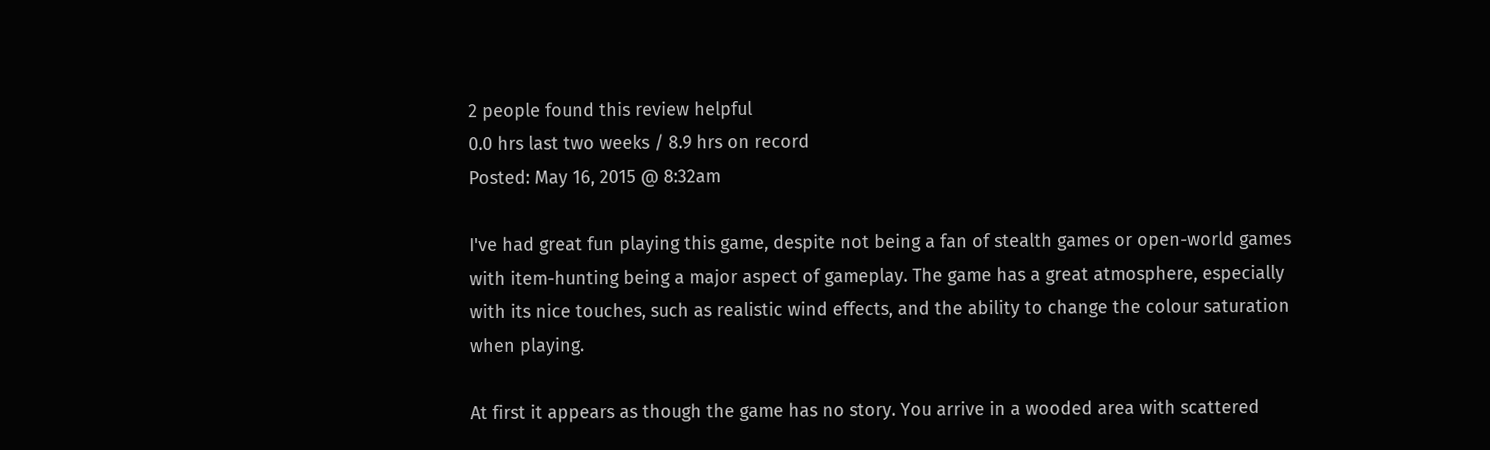2 people found this review helpful
0.0 hrs last two weeks / 8.9 hrs on record
Posted: May 16, 2015 @ 8:32am

I've had great fun playing this game, despite not being a fan of stealth games or open-world games with item-hunting being a major aspect of gameplay. The game has a great atmosphere, especially with its nice touches, such as realistic wind effects, and the ability to change the colour saturation when playing.

At first it appears as though the game has no story. You arrive in a wooded area with scattered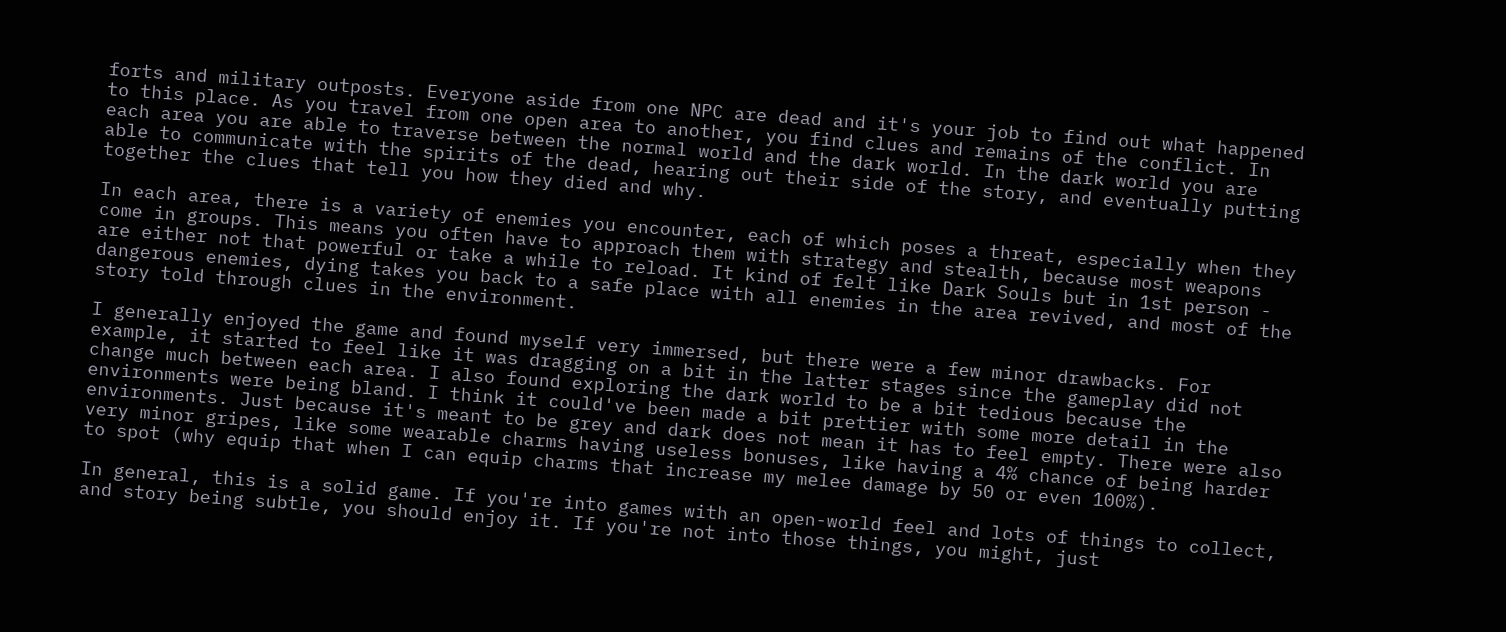forts and military outposts. Everyone aside from one NPC are dead and it's your job to find out what happened to this place. As you travel from one open area to another, you find clues and remains of the conflict. In each area you are able to traverse between the normal world and the dark world. In the dark world you are able to communicate with the spirits of the dead, hearing out their side of the story, and eventually putting together the clues that tell you how they died and why.

In each area, there is a variety of enemies you encounter, each of which poses a threat, especially when they come in groups. This means you often have to approach them with strategy and stealth, because most weapons are either not that powerful or take a while to reload. It kind of felt like Dark Souls but in 1st person - dangerous enemies, dying takes you back to a safe place with all enemies in the area revived, and most of the story told through clues in the environment.

I generally enjoyed the game and found myself very immersed, but there were a few minor drawbacks. For example, it started to feel like it was dragging on a bit in the latter stages since the gameplay did not change much between each area. I also found exploring the dark world to be a bit tedious because the environments were being bland. I think it could've been made a bit prettier with some more detail in the environments. Just because it's meant to be grey and dark does not mean it has to feel empty. There were also very minor gripes, like some wearable charms having useless bonuses, like having a 4% chance of being harder to spot (why equip that when I can equip charms that increase my melee damage by 50 or even 100%).

In general, this is a solid game. If you're into games with an open-world feel and lots of things to collect, and story being subtle, you should enjoy it. If you're not into those things, you might, just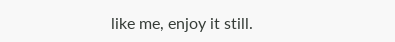like me, enjoy it still.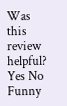Was this review helpful? Yes No Funny